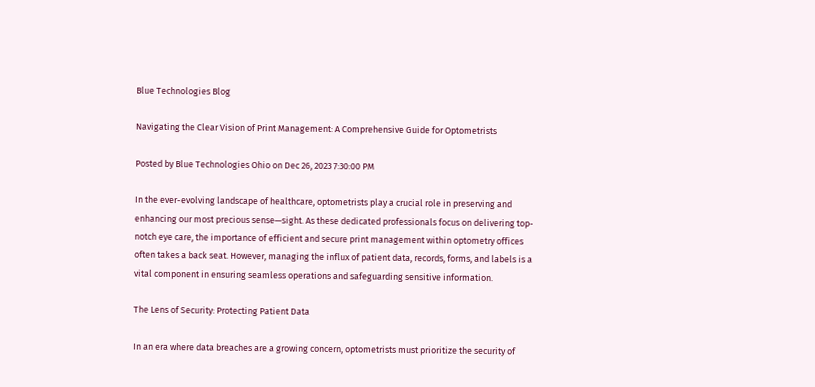Blue Technologies Blog

Navigating the Clear Vision of Print Management: A Comprehensive Guide for Optometrists

Posted by Blue Technologies Ohio on Dec 26, 2023 7:30:00 PM

In the ever-evolving landscape of healthcare, optometrists play a crucial role in preserving and enhancing our most precious sense—sight. As these dedicated professionals focus on delivering top-notch eye care, the importance of efficient and secure print management within optometry offices often takes a back seat. However, managing the influx of patient data, records, forms, and labels is a vital component in ensuring seamless operations and safeguarding sensitive information.

The Lens of Security: Protecting Patient Data

In an era where data breaches are a growing concern, optometrists must prioritize the security of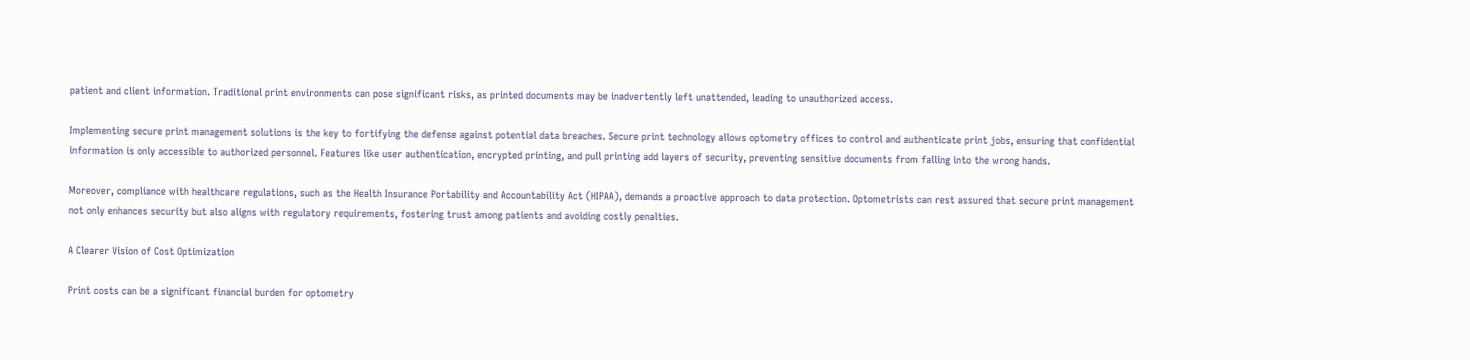patient and client information. Traditional print environments can pose significant risks, as printed documents may be inadvertently left unattended, leading to unauthorized access.

Implementing secure print management solutions is the key to fortifying the defense against potential data breaches. Secure print technology allows optometry offices to control and authenticate print jobs, ensuring that confidential information is only accessible to authorized personnel. Features like user authentication, encrypted printing, and pull printing add layers of security, preventing sensitive documents from falling into the wrong hands.

Moreover, compliance with healthcare regulations, such as the Health Insurance Portability and Accountability Act (HIPAA), demands a proactive approach to data protection. Optometrists can rest assured that secure print management not only enhances security but also aligns with regulatory requirements, fostering trust among patients and avoiding costly penalties.

A Clearer Vision of Cost Optimization

Print costs can be a significant financial burden for optometry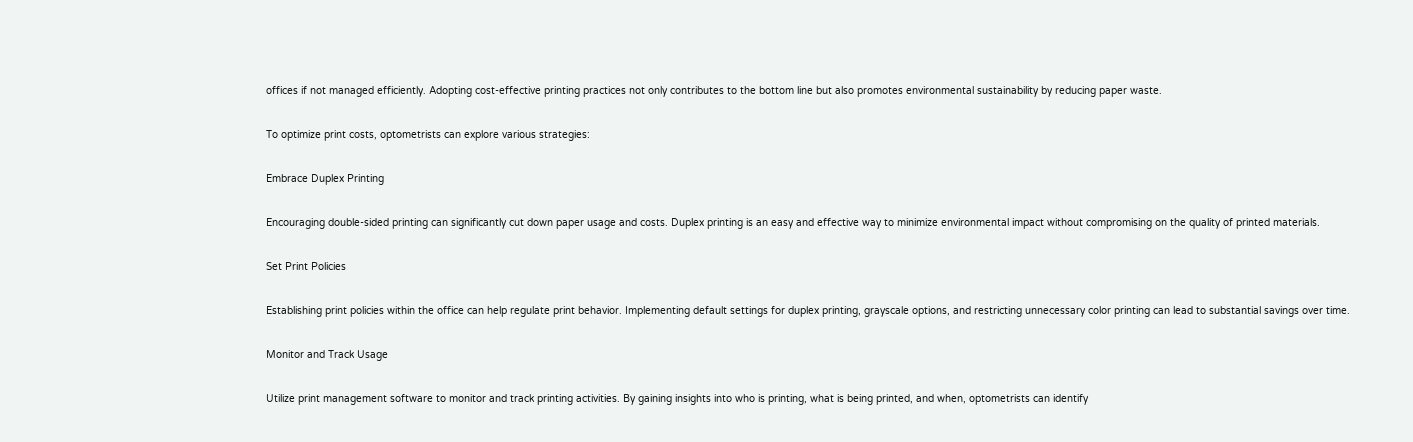offices if not managed efficiently. Adopting cost-effective printing practices not only contributes to the bottom line but also promotes environmental sustainability by reducing paper waste.

To optimize print costs, optometrists can explore various strategies:

Embrace Duplex Printing

Encouraging double-sided printing can significantly cut down paper usage and costs. Duplex printing is an easy and effective way to minimize environmental impact without compromising on the quality of printed materials.

Set Print Policies

Establishing print policies within the office can help regulate print behavior. Implementing default settings for duplex printing, grayscale options, and restricting unnecessary color printing can lead to substantial savings over time.

Monitor and Track Usage

Utilize print management software to monitor and track printing activities. By gaining insights into who is printing, what is being printed, and when, optometrists can identify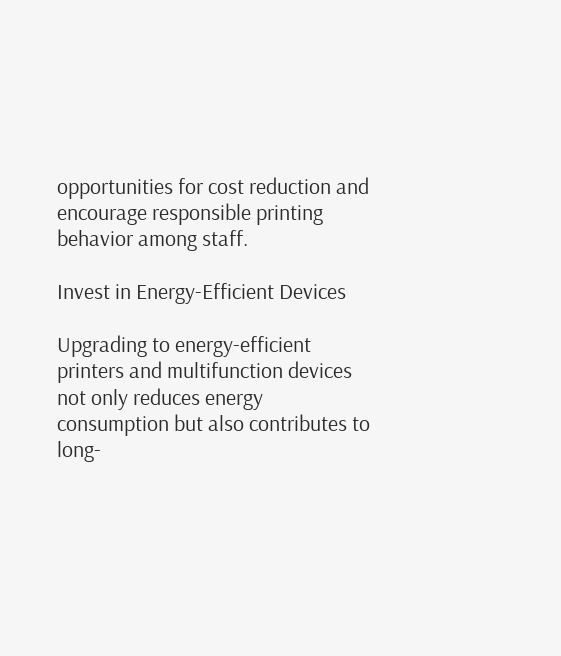opportunities for cost reduction and encourage responsible printing behavior among staff.

Invest in Energy-Efficient Devices

Upgrading to energy-efficient printers and multifunction devices not only reduces energy consumption but also contributes to long-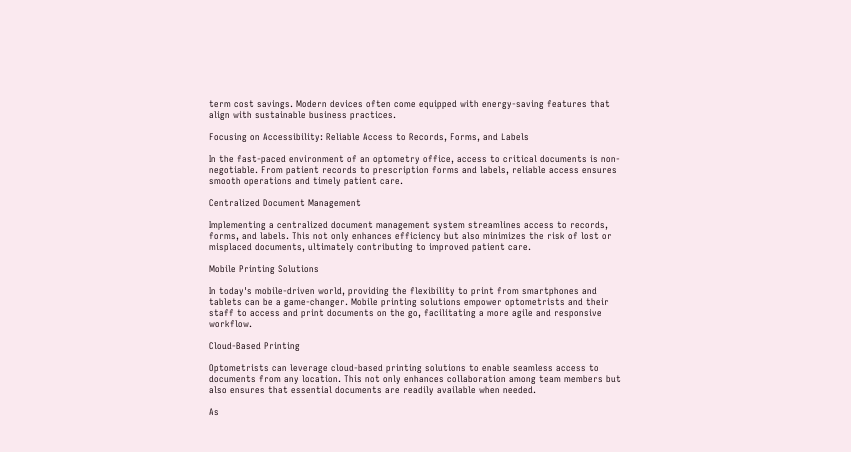term cost savings. Modern devices often come equipped with energy-saving features that align with sustainable business practices.

Focusing on Accessibility: Reliable Access to Records, Forms, and Labels

In the fast-paced environment of an optometry office, access to critical documents is non-negotiable. From patient records to prescription forms and labels, reliable access ensures smooth operations and timely patient care.

Centralized Document Management

Implementing a centralized document management system streamlines access to records, forms, and labels. This not only enhances efficiency but also minimizes the risk of lost or misplaced documents, ultimately contributing to improved patient care.

Mobile Printing Solutions

In today's mobile-driven world, providing the flexibility to print from smartphones and tablets can be a game-changer. Mobile printing solutions empower optometrists and their staff to access and print documents on the go, facilitating a more agile and responsive workflow.

Cloud-Based Printing

Optometrists can leverage cloud-based printing solutions to enable seamless access to documents from any location. This not only enhances collaboration among team members but also ensures that essential documents are readily available when needed.

As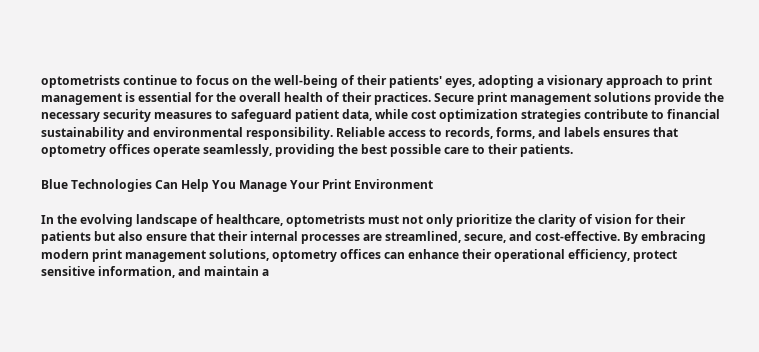optometrists continue to focus on the well-being of their patients' eyes, adopting a visionary approach to print management is essential for the overall health of their practices. Secure print management solutions provide the necessary security measures to safeguard patient data, while cost optimization strategies contribute to financial sustainability and environmental responsibility. Reliable access to records, forms, and labels ensures that optometry offices operate seamlessly, providing the best possible care to their patients.

Blue Technologies Can Help You Manage Your Print Environment

In the evolving landscape of healthcare, optometrists must not only prioritize the clarity of vision for their patients but also ensure that their internal processes are streamlined, secure, and cost-effective. By embracing modern print management solutions, optometry offices can enhance their operational efficiency, protect sensitive information, and maintain a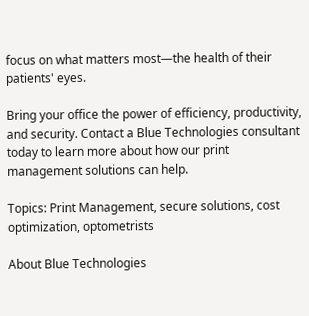focus on what matters most—the health of their patients' eyes.

Bring your office the power of efficiency, productivity, and security. Contact a Blue Technologies consultant today to learn more about how our print management solutions can help.

Topics: Print Management, secure solutions, cost optimization, optometrists

About Blue Technologies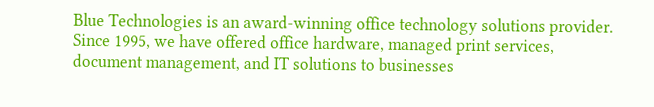Blue Technologies is an award-winning office technology solutions provider. Since 1995, we have offered office hardware, managed print services, document management, and IT solutions to businesses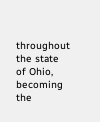throughout the state of Ohio, becoming the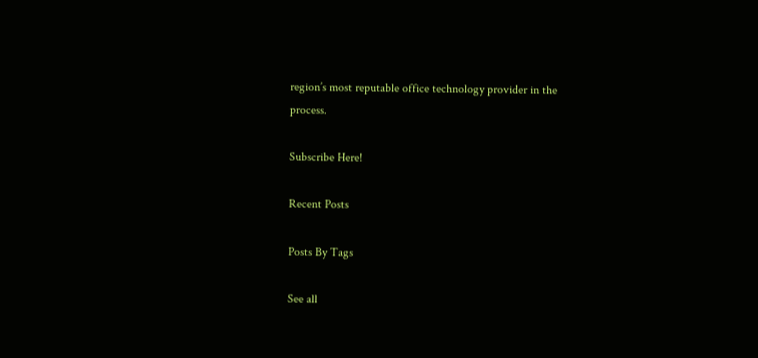region’s most reputable office technology provider in the process.

Subscribe Here!

Recent Posts

Posts By Tags

See all